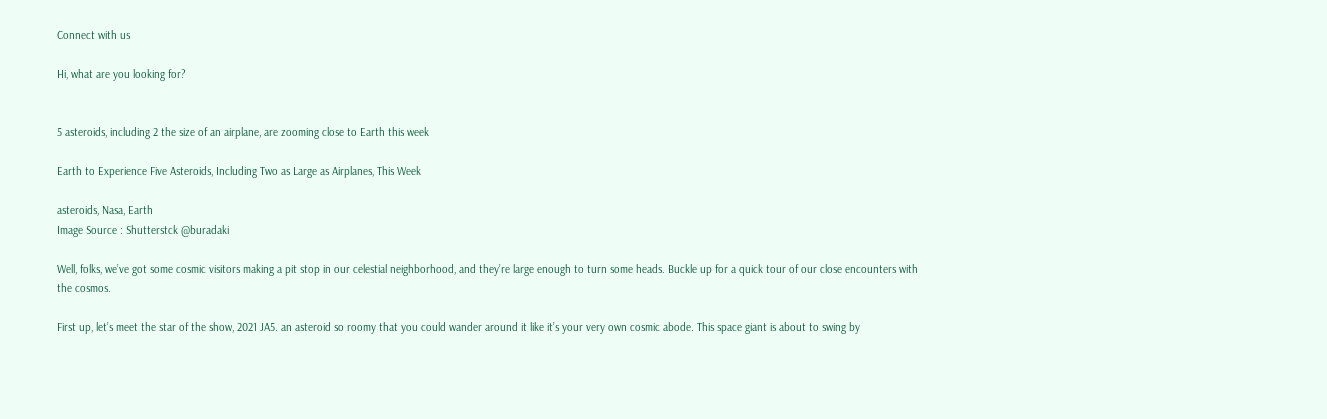Connect with us

Hi, what are you looking for?


5 asteroids, including 2 the size of an airplane, are zooming close to Earth this week

Earth to Experience Five Asteroids, Including Two as Large as Airplanes, This Week

asteroids, Nasa, Earth
Image Source : Shutterstck @buradaki

Well, folks, we’ve got some cosmic visitors making a pit stop in our celestial neighborhood, and they’re large enough to turn some heads. Buckle up for a quick tour of our close encounters with the cosmos.

First up, let’s meet the star of the show, 2021 JA5. an asteroid so roomy that you could wander around it like it’s your very own cosmic abode. This space giant is about to swing by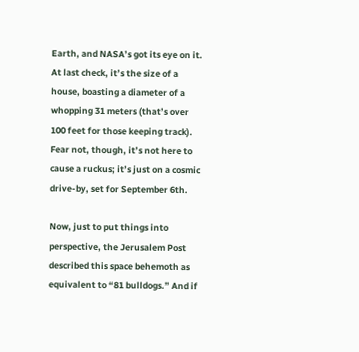Earth, and NASA’s got its eye on it. At last check, it’s the size of a house, boasting a diameter of a whopping 31 meters (that’s over 100 feet for those keeping track). Fear not, though, it’s not here to cause a ruckus; it’s just on a cosmic drive-by, set for September 6th.

Now, just to put things into perspective, the Jerusalem Post described this space behemoth as equivalent to “81 bulldogs.” And if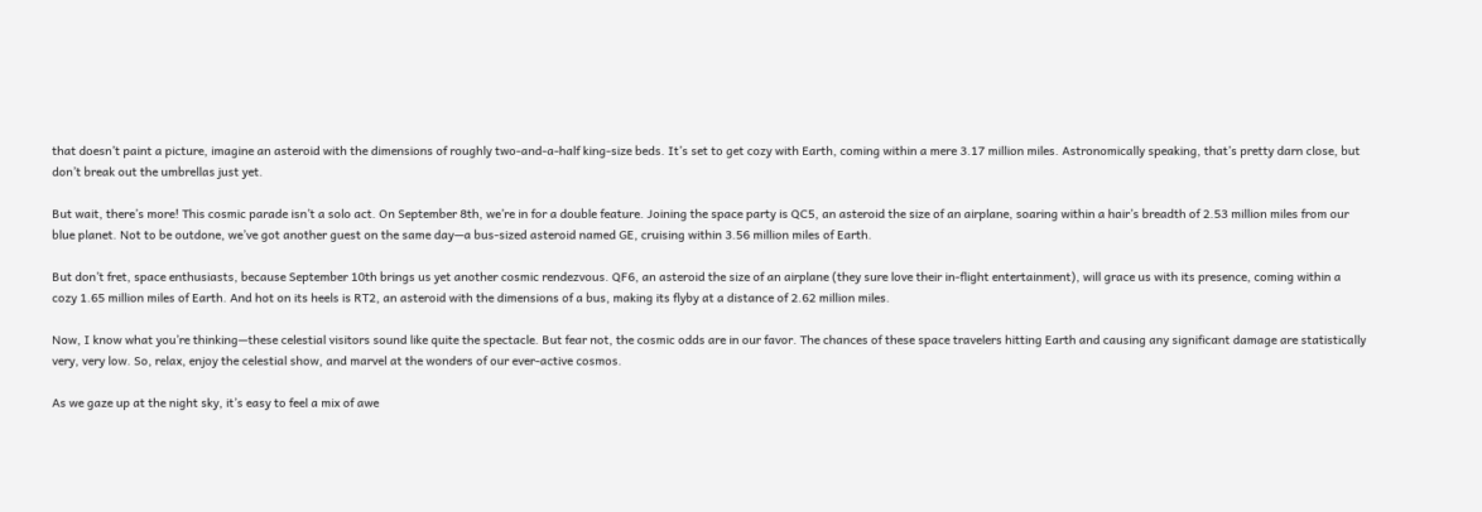that doesn’t paint a picture, imagine an asteroid with the dimensions of roughly two-and-a-half king-size beds. It’s set to get cozy with Earth, coming within a mere 3.17 million miles. Astronomically speaking, that’s pretty darn close, but don’t break out the umbrellas just yet.

But wait, there’s more! This cosmic parade isn’t a solo act. On September 8th, we’re in for a double feature. Joining the space party is QC5, an asteroid the size of an airplane, soaring within a hair’s breadth of 2.53 million miles from our blue planet. Not to be outdone, we’ve got another guest on the same day—a bus-sized asteroid named GE, cruising within 3.56 million miles of Earth.

But don’t fret, space enthusiasts, because September 10th brings us yet another cosmic rendezvous. QF6, an asteroid the size of an airplane (they sure love their in-flight entertainment), will grace us with its presence, coming within a cozy 1.65 million miles of Earth. And hot on its heels is RT2, an asteroid with the dimensions of a bus, making its flyby at a distance of 2.62 million miles.

Now, I know what you’re thinking—these celestial visitors sound like quite the spectacle. But fear not, the cosmic odds are in our favor. The chances of these space travelers hitting Earth and causing any significant damage are statistically very, very low. So, relax, enjoy the celestial show, and marvel at the wonders of our ever-active cosmos.

As we gaze up at the night sky, it’s easy to feel a mix of awe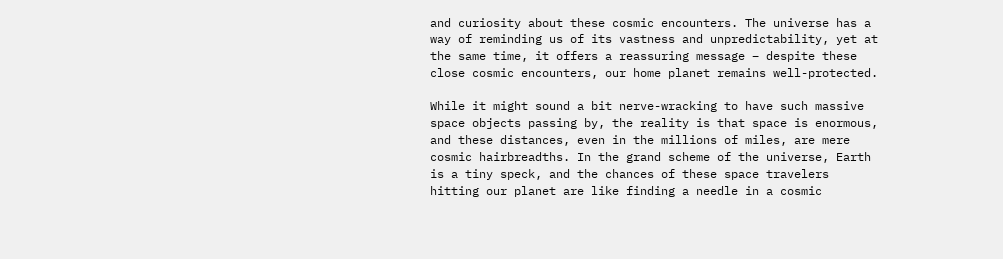and curiosity about these cosmic encounters. The universe has a way of reminding us of its vastness and unpredictability, yet at the same time, it offers a reassuring message – despite these close cosmic encounters, our home planet remains well-protected.

While it might sound a bit nerve-wracking to have such massive space objects passing by, the reality is that space is enormous, and these distances, even in the millions of miles, are mere cosmic hairbreadths. In the grand scheme of the universe, Earth is a tiny speck, and the chances of these space travelers hitting our planet are like finding a needle in a cosmic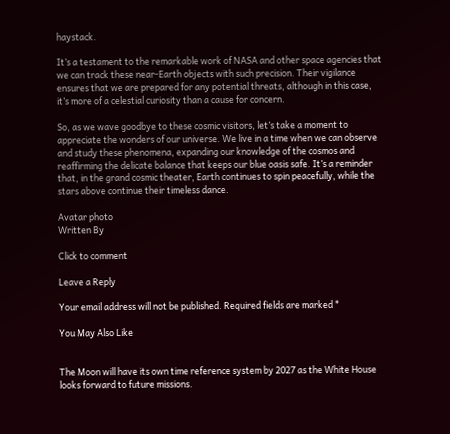haystack.

It’s a testament to the remarkable work of NASA and other space agencies that we can track these near-Earth objects with such precision. Their vigilance ensures that we are prepared for any potential threats, although in this case, it’s more of a celestial curiosity than a cause for concern.

So, as we wave goodbye to these cosmic visitors, let’s take a moment to appreciate the wonders of our universe. We live in a time when we can observe and study these phenomena, expanding our knowledge of the cosmos and reaffirming the delicate balance that keeps our blue oasis safe. It’s a reminder that, in the grand cosmic theater, Earth continues to spin peacefully, while the stars above continue their timeless dance.

Avatar photo
Written By

Click to comment

Leave a Reply

Your email address will not be published. Required fields are marked *

You May Also Like


The Moon will have its own time reference system by 2027 as the White House looks forward to future missions.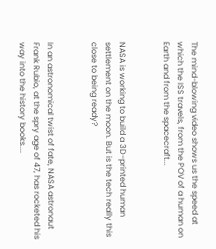The mind-blowing video shows us the speed at which the ISS travels, from the POV of a human on Earth and from the spacecraft...


NASA is working to build a 3D-printed human settlement on the moon. But is the tech really this close to being ready?


In an astronomical twist of fate, NASA astronaut Frank Rubio, at the spry age of 47, has rocketed his way into the history books....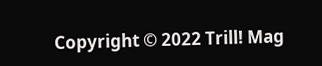Copyright © 2022 Trill! Mag